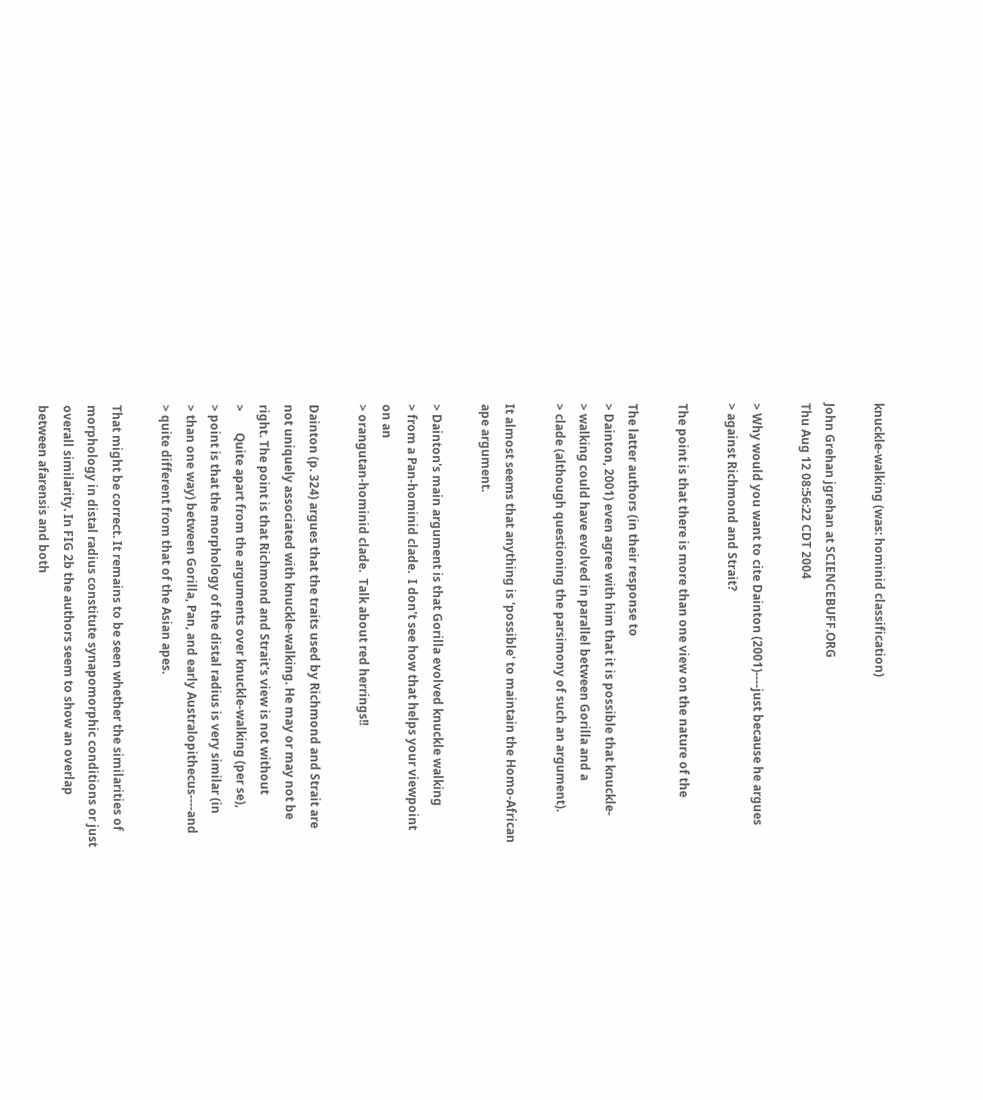knuckle-walking (was: hominid classification)

John Grehan jgrehan at SCIENCEBUFF.ORG
Thu Aug 12 08:56:22 CDT 2004

> Why would you want to cite Dainton (2001)----just because he argues
> against Richmond and Strait?

The point is that there is more than one view on the nature of the

The latter authors (in their response to
> Dainton, 2001) even agree with him that it is possible that knuckle-
> walking could have evolved in parallel between Gorilla and a
> clade (although questioning the parsimony of such an argument).

It almost seems that anything is 'possible' to maintain the Homo-African
ape argument.

> Dainton's main argument is that Gorilla evolved knuckle walking
> from a Pan-hominid clade.  I don't see how that helps your viewpoint
on an
> orangutan-hominid clade.  Talk about red herrings!!

Dainton (p. 324) argues that the traits used by Richmond and Strait are
not uniquely associated with knuckle-walking. He may or may not be
right. The point is that Richmond and Strait's view is not without
>       Quite apart from the arguments over knuckle-walking (per se),
> point is that the morphology of the distal radius is very similar (in
> than one way) between Gorilla, Pan, and early Australopithecus----and
> quite different from that of the Asian apes.

That might be correct. It remains to be seen whether the similarities of
morphology in distal radius constitute synapomorphic conditions or just
overall similarity. In FIG 2b the authors seem to show an overlap
between afarensis and both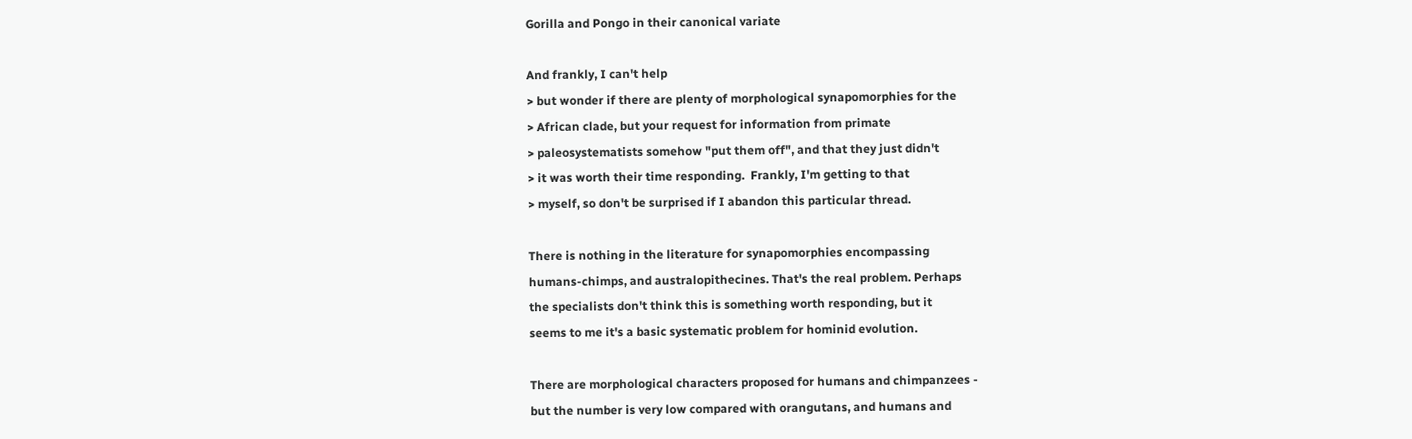Gorilla and Pongo in their canonical variate

And frankly, I can't help
> but wonder if there are plenty of morphological synapomorphies for the
> African clade, but your request for information from primate
> paleosystematists somehow "put them off", and that they just didn't
> it was worth their time responding.  Frankly, I'm getting to that
> myself, so don't be surprised if I abandon this particular thread.

There is nothing in the literature for synapomorphies encompassing
humans-chimps, and australopithecines. That's the real problem. Perhaps
the specialists don't think this is something worth responding, but it
seems to me it's a basic systematic problem for hominid evolution.

There are morphological characters proposed for humans and chimpanzees -
but the number is very low compared with orangutans, and humans and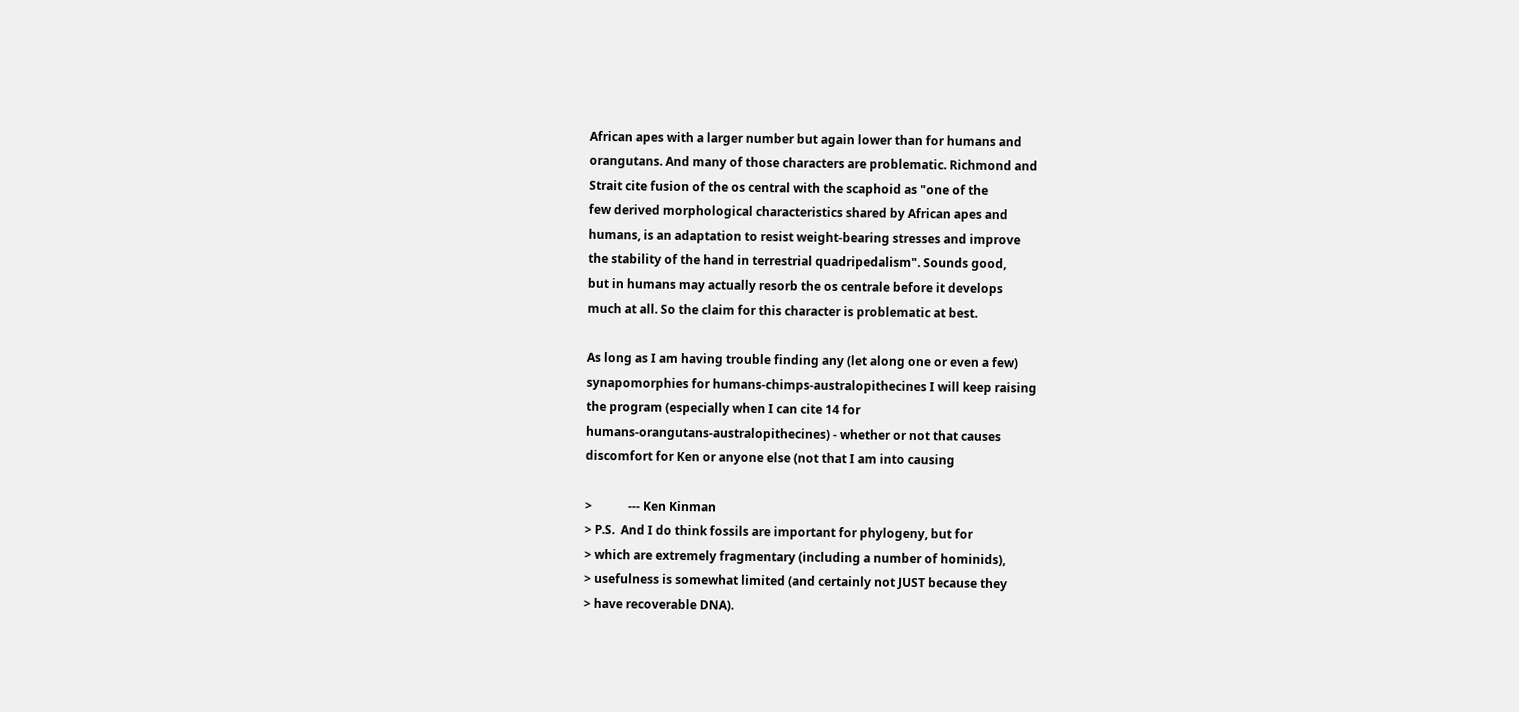African apes with a larger number but again lower than for humans and
orangutans. And many of those characters are problematic. Richmond and
Strait cite fusion of the os central with the scaphoid as "one of the
few derived morphological characteristics shared by African apes and
humans, is an adaptation to resist weight-bearing stresses and improve
the stability of the hand in terrestrial quadripedalism". Sounds good,
but in humans may actually resorb the os centrale before it develops
much at all. So the claim for this character is problematic at best.

As long as I am having trouble finding any (let along one or even a few)
synapomorphies for humans-chimps-australopithecines I will keep raising
the program (especially when I can cite 14 for
humans-orangutans-australopithecines) - whether or not that causes
discomfort for Ken or anyone else (not that I am into causing

>            --- Ken Kinman
> P.S.  And I do think fossils are important for phylogeny, but for
> which are extremely fragmentary (including a number of hominids),
> usefulness is somewhat limited (and certainly not JUST because they
> have recoverable DNA).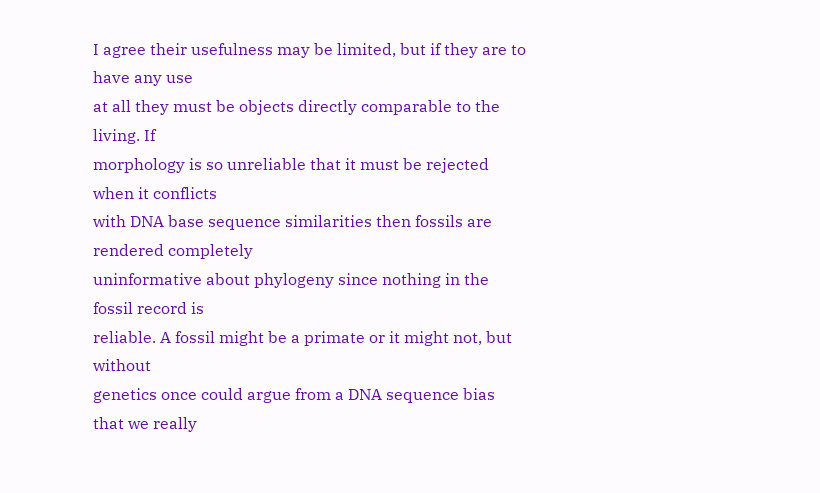I agree their usefulness may be limited, but if they are to have any use
at all they must be objects directly comparable to the living. If
morphology is so unreliable that it must be rejected when it conflicts
with DNA base sequence similarities then fossils are rendered completely
uninformative about phylogeny since nothing in the fossil record is
reliable. A fossil might be a primate or it might not, but without
genetics once could argue from a DNA sequence bias that we really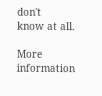don't
know at all.

More information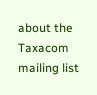about the Taxacom mailing list